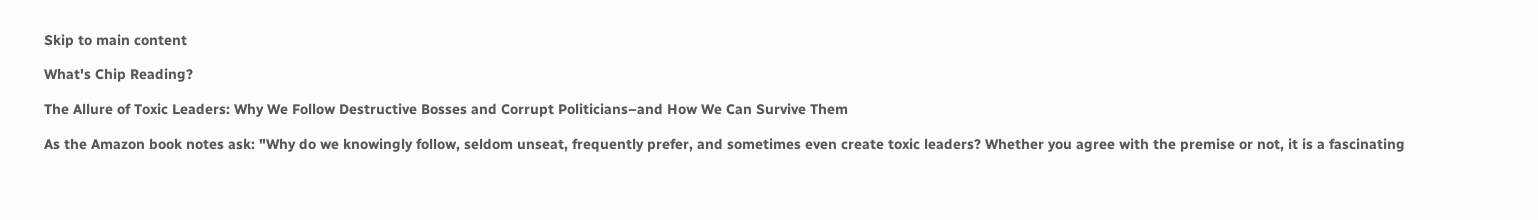Skip to main content

What's Chip Reading?

The Allure of Toxic Leaders: Why We Follow Destructive Bosses and Corrupt Politicians–and How We Can Survive Them

As the Amazon book notes ask: "Why do we knowingly follow, seldom unseat, frequently prefer, and sometimes even create toxic leaders? Whether you agree with the premise or not, it is a fascinating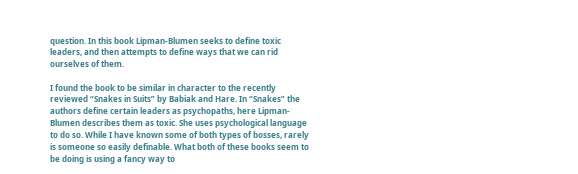question. In this book Lipman-Blumen seeks to define toxic leaders, and then attempts to define ways that we can rid ourselves of them.

I found the book to be similar in character to the recently reviewed “Snakes in Suits” by Babiak and Hare. In “Snakes” the authors define certain leaders as psychopaths, here Lipman-Blumen describes them as toxic. She uses psychological language to do so. While I have known some of both types of bosses, rarely is someone so easily definable. What both of these books seem to be doing is using a fancy way to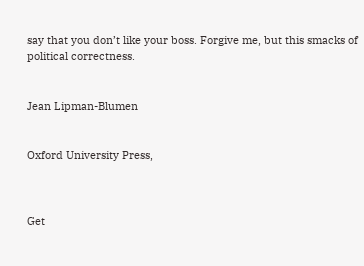say that you don’t like your boss. Forgive me, but this smacks of political correctness.


Jean Lipman-Blumen


Oxford University Press,



Get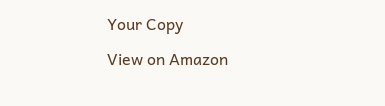Your Copy

View on Amazon